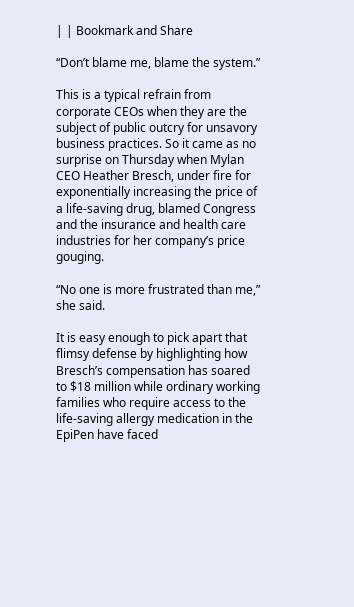| | Bookmark and Share

“Don’t blame me, blame the system.”

This is a typical refrain from corporate CEOs when they are the subject of public outcry for unsavory business practices. So it came as no surprise on Thursday when Mylan CEO Heather Bresch, under fire for exponentially increasing the price of a life-saving drug, blamed Congress and the insurance and health care industries for her company’s price gouging.

“No one is more frustrated than me,” she said.

It is easy enough to pick apart that flimsy defense by highlighting how Bresch’s compensation has soared to $18 million while ordinary working families who require access to the life-saving allergy medication in the EpiPen have faced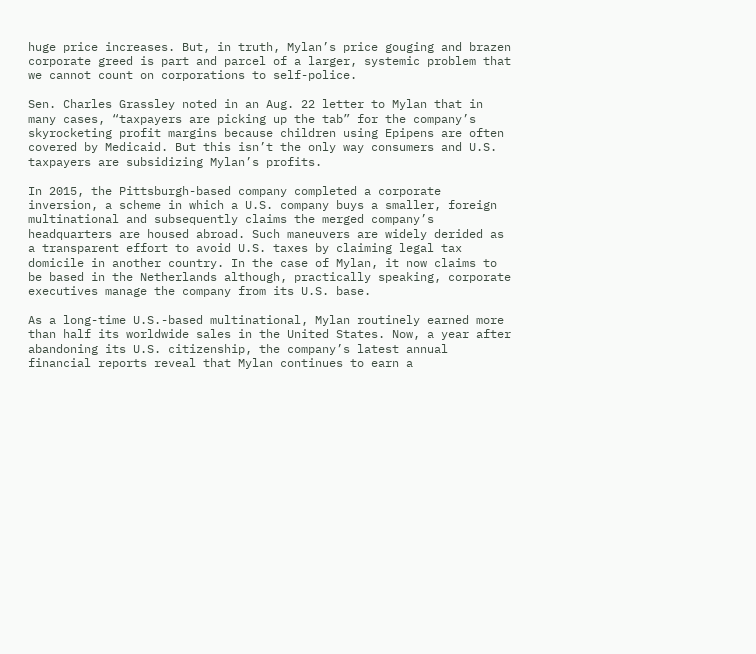huge price increases. But, in truth, Mylan’s price gouging and brazen corporate greed is part and parcel of a larger, systemic problem that we cannot count on corporations to self-police.

Sen. Charles Grassley noted in an Aug. 22 letter to Mylan that in many cases, “taxpayers are picking up the tab” for the company’s skyrocketing profit margins because children using Epipens are often covered by Medicaid. But this isn’t the only way consumers and U.S. taxpayers are subsidizing Mylan’s profits.

In 2015, the Pittsburgh-based company completed a corporate inversion, a scheme in which a U.S. company buys a smaller, foreign multinational and subsequently claims the merged company’s headquarters are housed abroad. Such maneuvers are widely derided as a transparent effort to avoid U.S. taxes by claiming legal tax domicile in another country. In the case of Mylan, it now claims to be based in the Netherlands although, practically speaking, corporate executives manage the company from its U.S. base.

As a long-time U.S.-based multinational, Mylan routinely earned more than half its worldwide sales in the United States. Now, a year after abandoning its U.S. citizenship, the company’s latest annual financial reports reveal that Mylan continues to earn a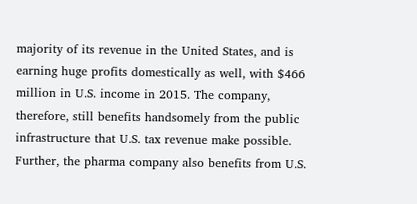majority of its revenue in the United States, and is earning huge profits domestically as well, with $466 million in U.S. income in 2015. The company, therefore, still benefits handsomely from the public infrastructure that U.S. tax revenue make possible. Further, the pharma company also benefits from U.S.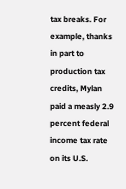tax breaks. For example, thanks in part to production tax credits, Mylan paid a measly 2.9 percent federal income tax rate on its U.S.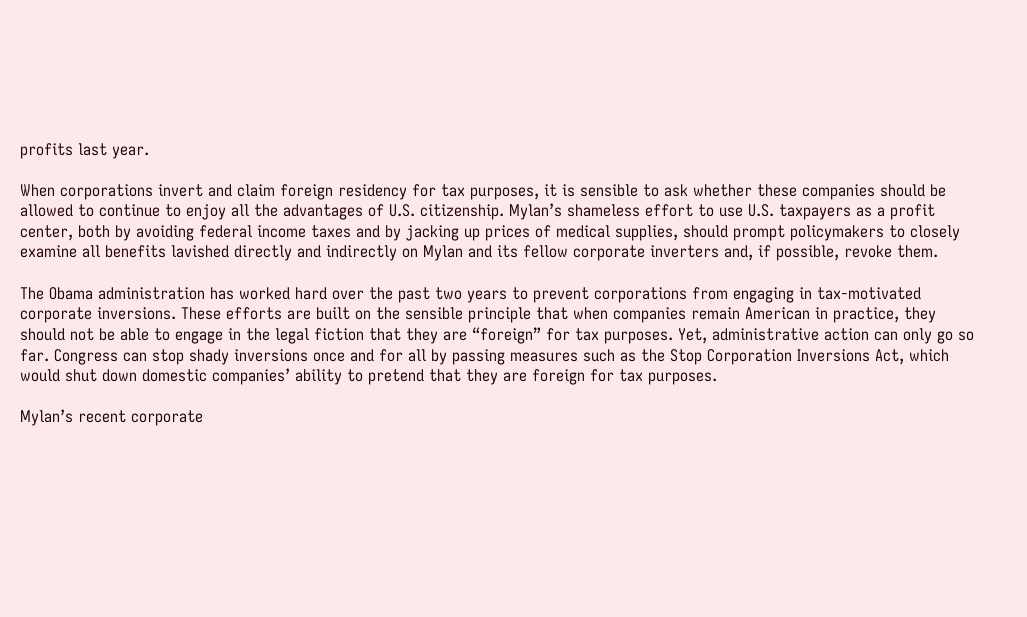profits last year.

When corporations invert and claim foreign residency for tax purposes, it is sensible to ask whether these companies should be allowed to continue to enjoy all the advantages of U.S. citizenship. Mylan’s shameless effort to use U.S. taxpayers as a profit center, both by avoiding federal income taxes and by jacking up prices of medical supplies, should prompt policymakers to closely examine all benefits lavished directly and indirectly on Mylan and its fellow corporate inverters and, if possible, revoke them.

The Obama administration has worked hard over the past two years to prevent corporations from engaging in tax-motivated corporate inversions. These efforts are built on the sensible principle that when companies remain American in practice, they should not be able to engage in the legal fiction that they are “foreign” for tax purposes. Yet, administrative action can only go so far. Congress can stop shady inversions once and for all by passing measures such as the Stop Corporation Inversions Act, which would shut down domestic companies’ ability to pretend that they are foreign for tax purposes.

Mylan’s recent corporate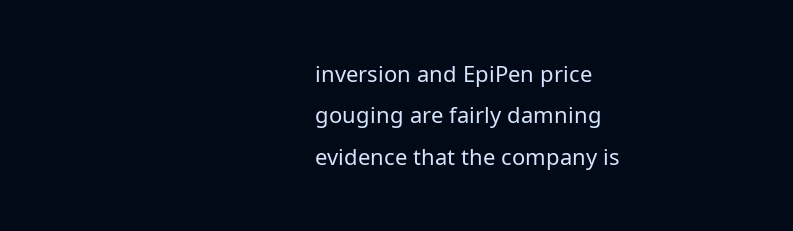inversion and EpiPen price gouging are fairly damning evidence that the company is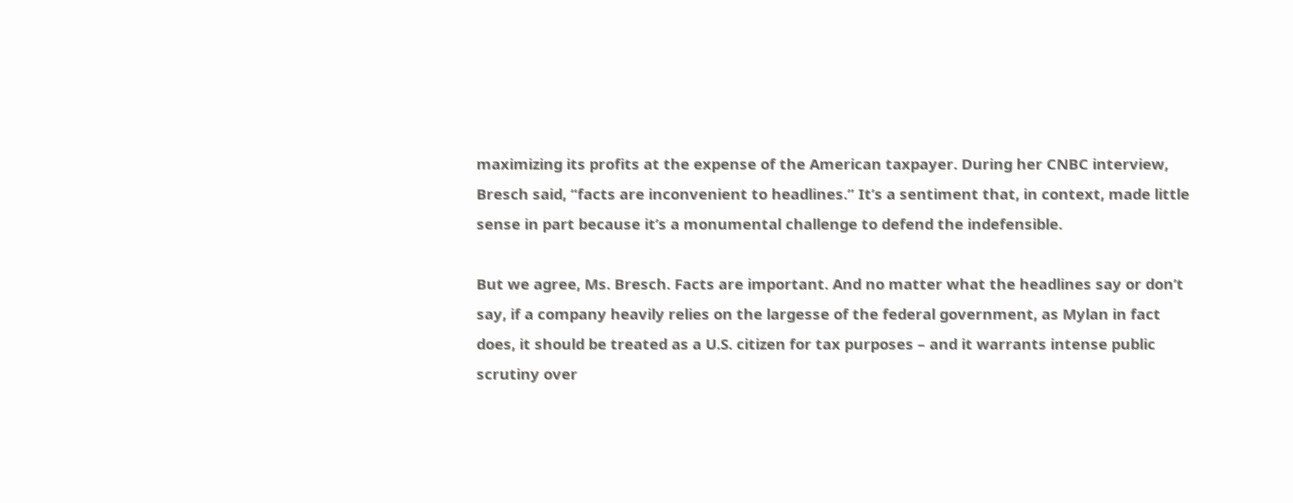maximizing its profits at the expense of the American taxpayer. During her CNBC interview, Bresch said, “facts are inconvenient to headlines.” It’s a sentiment that, in context, made little sense in part because it’s a monumental challenge to defend the indefensible.

But we agree, Ms. Bresch. Facts are important. And no matter what the headlines say or don’t say, if a company heavily relies on the largesse of the federal government, as Mylan in fact does, it should be treated as a U.S. citizen for tax purposes – and it warrants intense public scrutiny over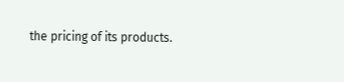the pricing of its products.